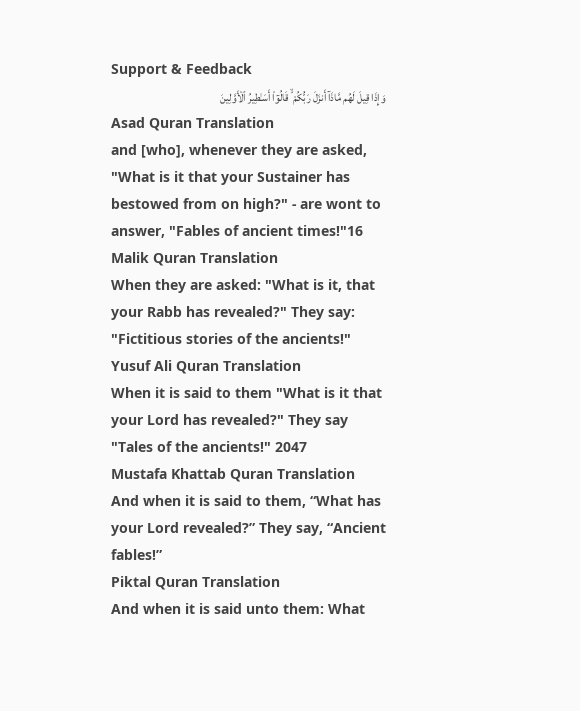Support & Feedback
وَإِذَا قِيلَ لَهُم مَّاذَآ أَنزَلَ رَبُّكُمْ ۙ قَالُوٓا۟ أَسَـٰطِيرُ ٱلْأَوَّلِينَ
Asad Quran Translation
and [who], whenever they are asked, "What is it that your Sustainer has bestowed from on high?" - are wont to answer, "Fables of ancient times!"16
Malik Quran Translation
When they are asked: "What is it, that your Rabb has revealed?" They say: "Fictitious stories of the ancients!"
Yusuf Ali Quran Translation
When it is said to them "What is it that your Lord has revealed?" They say "Tales of the ancients!" 2047
Mustafa Khattab Quran Translation
And when it is said to them, “What has your Lord revealed?” They say, “Ancient fables!”
Piktal Quran Translation
And when it is said unto them: What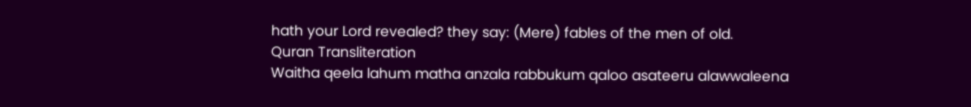hath your Lord revealed? they say: (Mere) fables of the men of old.
Quran Transliteration
Waitha qeela lahum matha anzala rabbukum qaloo asateeru alawwaleena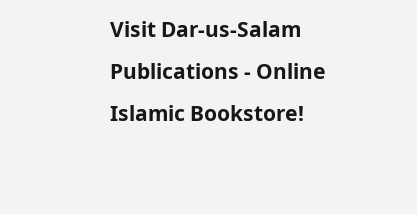Visit Dar-us-Salam Publications - Online Islamic Bookstore!